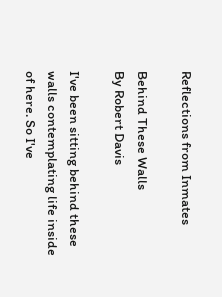Reflections from Inmates

Behind These Walls
By Robert Davis

I've been sitting behind these walls contemplating life inside of here. So I've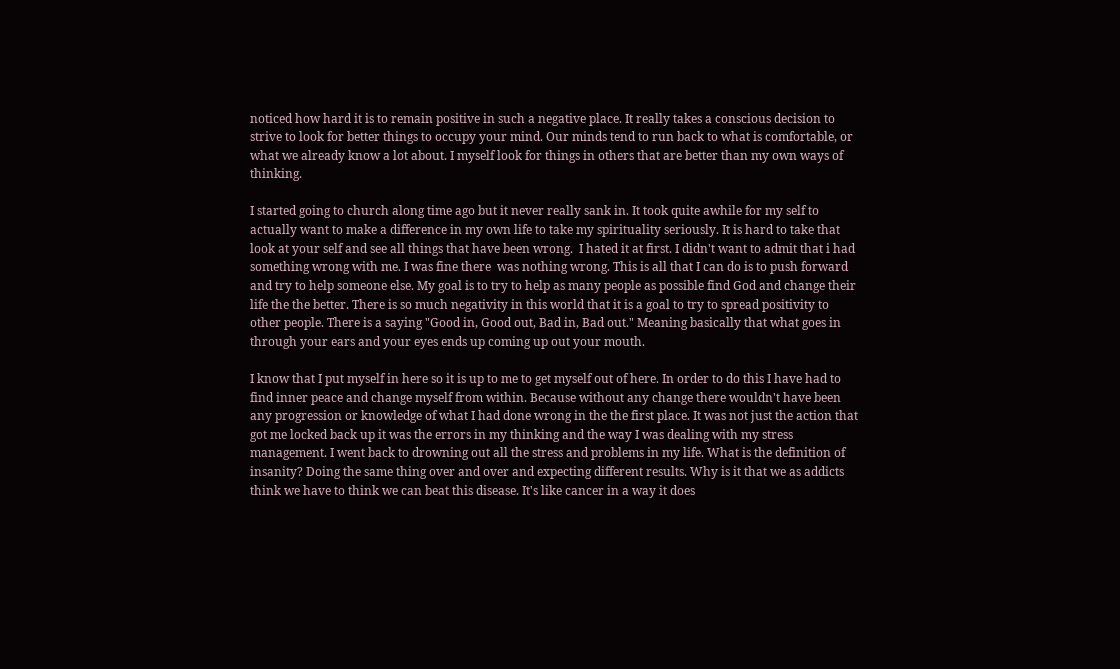noticed how hard it is to remain positive in such a negative place. It really takes a conscious decision to strive to look for better things to occupy your mind. Our minds tend to run back to what is comfortable, or what we already know a lot about. I myself look for things in others that are better than my own ways of thinking.

I started going to church along time ago but it never really sank in. It took quite awhile for my self to actually want to make a difference in my own life to take my spirituality seriously. It is hard to take that look at your self and see all things that have been wrong.  I hated it at first. I didn't want to admit that i had something wrong with me. I was fine there  was nothing wrong. This is all that I can do is to push forward and try to help someone else. My goal is to try to help as many people as possible find God and change their life the the better. There is so much negativity in this world that it is a goal to try to spread positivity to other people. There is a saying "Good in, Good out, Bad in, Bad out." Meaning basically that what goes in through your ears and your eyes ends up coming up out your mouth.

I know that I put myself in here so it is up to me to get myself out of here. In order to do this I have had to find inner peace and change myself from within. Because without any change there wouldn't have been any progression or knowledge of what I had done wrong in the the first place. It was not just the action that got me locked back up it was the errors in my thinking and the way I was dealing with my stress management. I went back to drowning out all the stress and problems in my life. What is the definition of insanity? Doing the same thing over and over and expecting different results. Why is it that we as addicts think we have to think we can beat this disease. It's like cancer in a way it does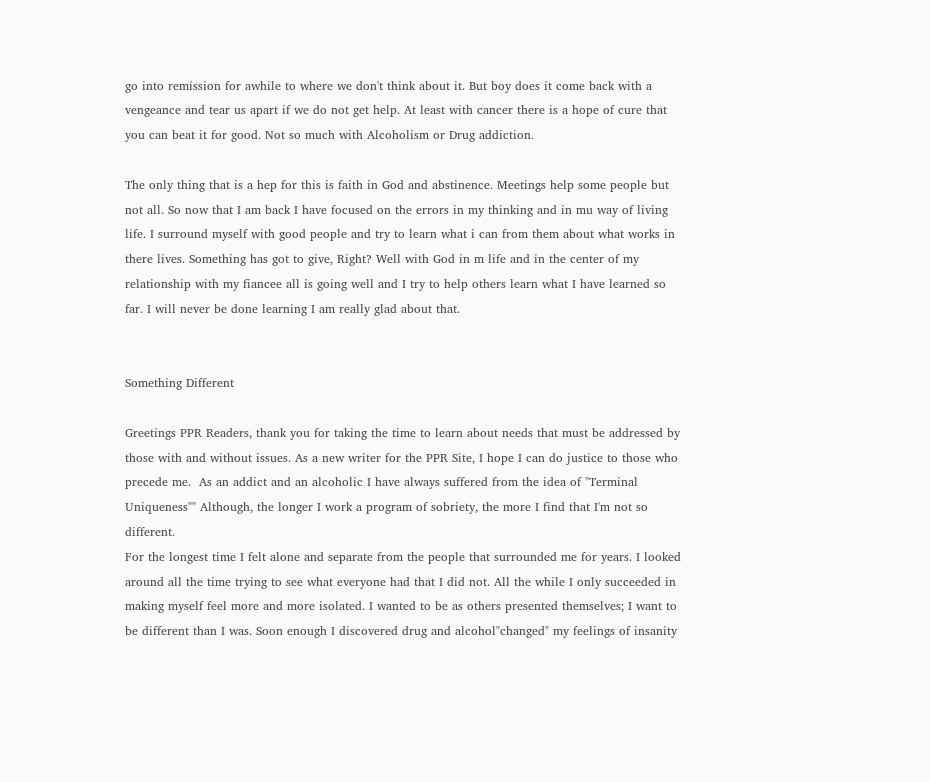go into remission for awhile to where we don't think about it. But boy does it come back with a vengeance and tear us apart if we do not get help. At least with cancer there is a hope of cure that you can beat it for good. Not so much with Alcoholism or Drug addiction.

The only thing that is a hep for this is faith in God and abstinence. Meetings help some people but not all. So now that I am back I have focused on the errors in my thinking and in mu way of living life. I surround myself with good people and try to learn what i can from them about what works in there lives. Something has got to give, Right? Well with God in m life and in the center of my relationship with my fiancee all is going well and I try to help others learn what I have learned so far. I will never be done learning I am really glad about that.


Something Different

Greetings PPR Readers, thank you for taking the time to learn about needs that must be addressed by those with and without issues. As a new writer for the PPR Site, I hope I can do justice to those who precede me.  As an addict and an alcoholic I have always suffered from the idea of "Terminal Uniqueness"" Although, the longer I work a program of sobriety, the more I find that I'm not so different.
For the longest time I felt alone and separate from the people that surrounded me for years. I looked around all the time trying to see what everyone had that I did not. All the while I only succeeded in making myself feel more and more isolated. I wanted to be as others presented themselves; I want to be different than I was. Soon enough I discovered drug and alcohol"changed" my feelings of insanity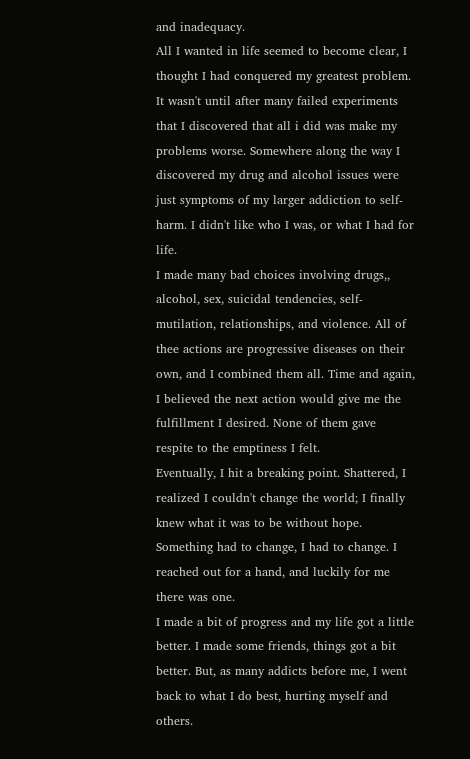and inadequacy.
All I wanted in life seemed to become clear, I thought I had conquered my greatest problem. It wasn't until after many failed experiments that I discovered that all i did was make my problems worse. Somewhere along the way I discovered my drug and alcohol issues were just symptoms of my larger addiction to self-harm. I didn't like who I was, or what I had for life.
I made many bad choices involving drugs,, alcohol, sex, suicidal tendencies, self-mutilation, relationships, and violence. All of thee actions are progressive diseases on their own, and I combined them all. Time and again, I believed the next action would give me the fulfillment I desired. None of them gave  respite to the emptiness I felt.
Eventually, I hit a breaking point. Shattered, I realized I couldn't change the world; I finally knew what it was to be without hope. Something had to change, I had to change. I reached out for a hand, and luckily for me there was one.
I made a bit of progress and my life got a little better. I made some friends, things got a bit better. But, as many addicts before me, I went back to what I do best, hurting myself and others.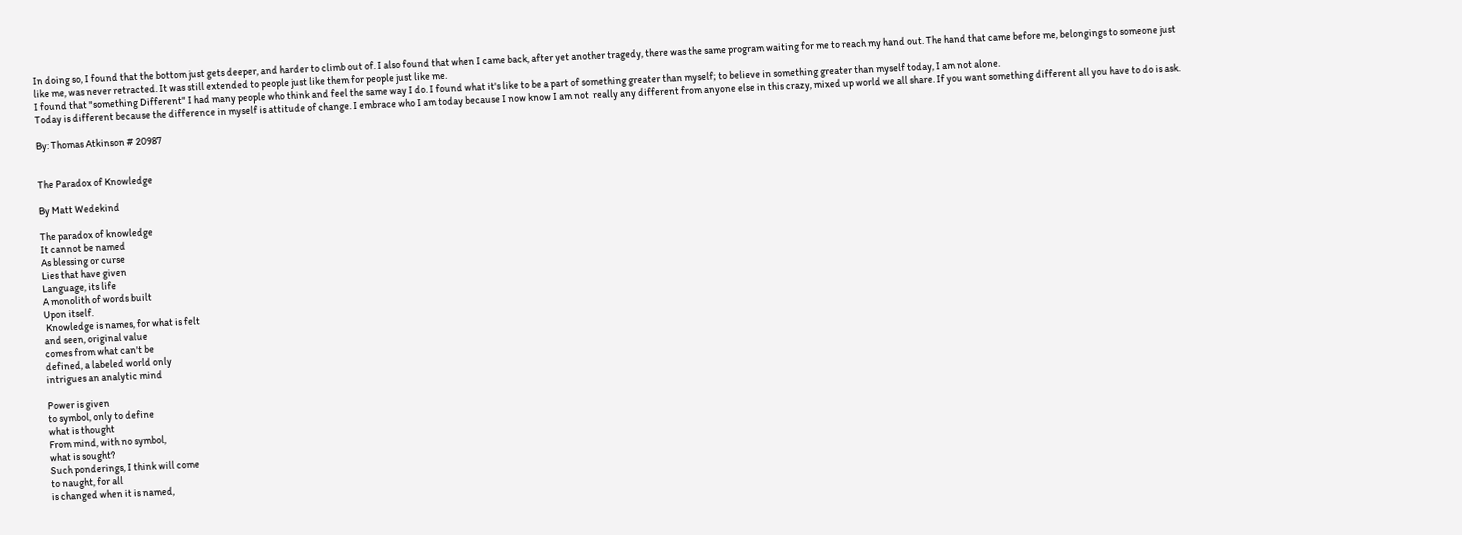In doing so, I found that the bottom just gets deeper, and harder to climb out of. I also found that when I came back, after yet another tragedy, there was the same program waiting for me to reach my hand out. The hand that came before me, belongings to someone just like me, was never retracted. It was still extended to people just like them for people just like me.
I found that "something Different" I had many people who think and feel the same way I do. I found what it's like to be a part of something greater than myself; to believe in something greater than myself today, I am not alone.
Today is different because the difference in myself is attitude of change. I embrace who I am today because I now know I am not  really any different from anyone else in this crazy, mixed up world we all share. If you want something different all you have to do is ask.

By: Thomas Atkinson # 20987


The Paradox of Knowledge

By Matt Wedekind

The paradox of knowledge
It cannot be named
As blessing or curse
Lies that have given
Language, its life
A monolith of words built
Upon itself.
 Knowledge is names, for what is felt
and seen, original value
comes from what can't be
defined, a labeled world only
intrigues an analytic mind

Power is given
to symbol, only to define
what is thought
From mind, with no symbol,
what is sought?
Such ponderings, I think will come
to naught, for all
is changed when it is named,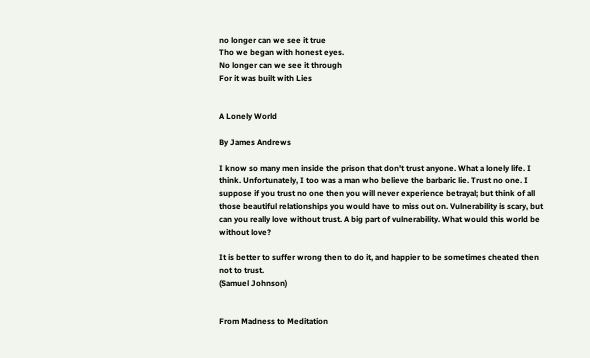no longer can we see it true
Tho we began with honest eyes.
No longer can we see it through
For it was built with Lies


A Lonely World

By James Andrews

I know so many men inside the prison that don't trust anyone. What a lonely life. I think. Unfortunately, I too was a man who believe the barbaric lie. Trust no one. I suppose if you trust no one then you will never experience betrayal; but think of all those beautiful relationships you would have to miss out on. Vulnerability is scary, but can you really love without trust. A big part of vulnerability. What would this world be without love?

It is better to suffer wrong then to do it, and happier to be sometimes cheated then not to trust.
(Samuel Johnson)


From Madness to Meditation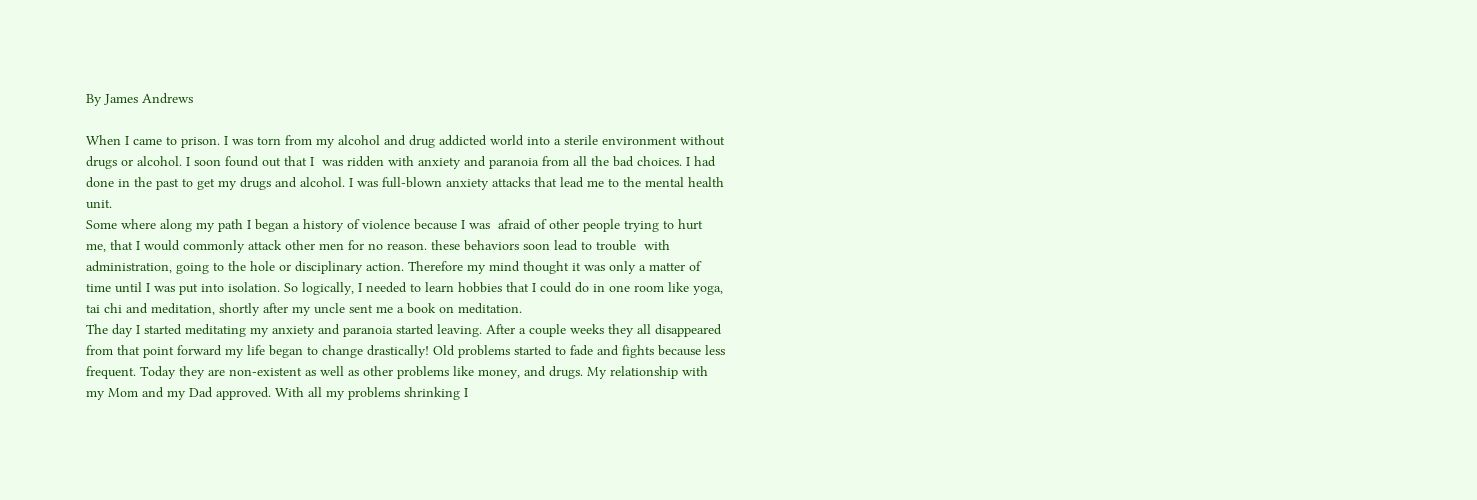By James Andrews

When I came to prison. I was torn from my alcohol and drug addicted world into a sterile environment without drugs or alcohol. I soon found out that I  was ridden with anxiety and paranoia from all the bad choices. I had done in the past to get my drugs and alcohol. I was full-blown anxiety attacks that lead me to the mental health unit.
Some where along my path I began a history of violence because I was  afraid of other people trying to hurt me, that I would commonly attack other men for no reason. these behaviors soon lead to trouble  with administration, going to the hole or disciplinary action. Therefore my mind thought it was only a matter of time until I was put into isolation. So logically, I needed to learn hobbies that I could do in one room like yoga, tai chi and meditation, shortly after my uncle sent me a book on meditation.
The day I started meditating my anxiety and paranoia started leaving. After a couple weeks they all disappeared from that point forward my life began to change drastically! Old problems started to fade and fights because less frequent. Today they are non-existent as well as other problems like money, and drugs. My relationship with my Mom and my Dad approved. With all my problems shrinking I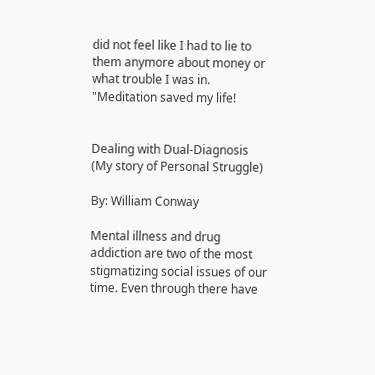did not feel like I had to lie to  them anymore about money or what trouble I was in. "Meditation saved my life!


Dealing with Dual-Diagnosis
(My story of Personal Struggle)

By: William Conway

Mental illness and drug addiction are two of the most stigmatizing social issues of our time. Even through there have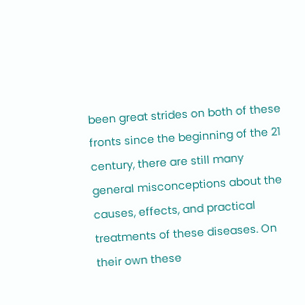been great strides on both of these fronts since the beginning of the 21 century, there are still many general misconceptions about the causes, effects, and practical treatments of these diseases. On their own these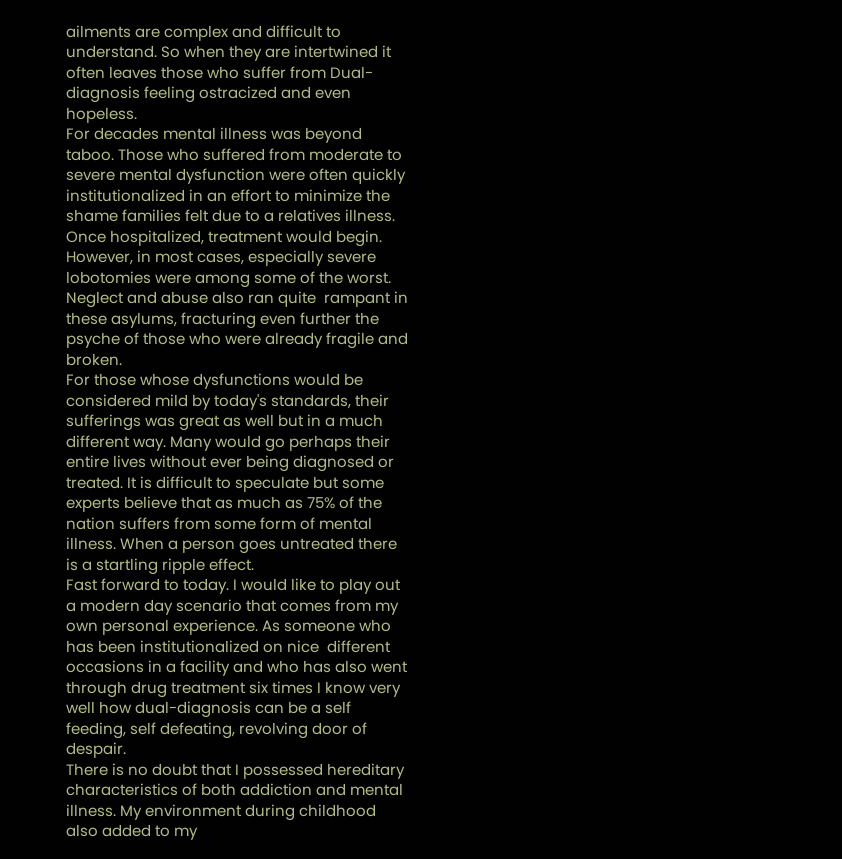ailments are complex and difficult to understand. So when they are intertwined it often leaves those who suffer from Dual-diagnosis feeling ostracized and even hopeless.
For decades mental illness was beyond taboo. Those who suffered from moderate to severe mental dysfunction were often quickly institutionalized in an effort to minimize the shame families felt due to a relatives illness. Once hospitalized, treatment would begin. However, in most cases, especially severe lobotomies were among some of the worst. Neglect and abuse also ran quite  rampant in these asylums, fracturing even further the psyche of those who were already fragile and broken.
For those whose dysfunctions would be considered mild by today's standards, their sufferings was great as well but in a much different way. Many would go perhaps their entire lives without ever being diagnosed or treated. It is difficult to speculate but some experts believe that as much as 75% of the nation suffers from some form of mental illness. When a person goes untreated there is a startling ripple effect.
Fast forward to today. I would like to play out a modern day scenario that comes from my own personal experience. As someone who has been institutionalized on nice  different occasions in a facility and who has also went through drug treatment six times I know very well how dual-diagnosis can be a self feeding, self defeating, revolving door of despair.
There is no doubt that I possessed hereditary characteristics of both addiction and mental illness. My environment during childhood also added to my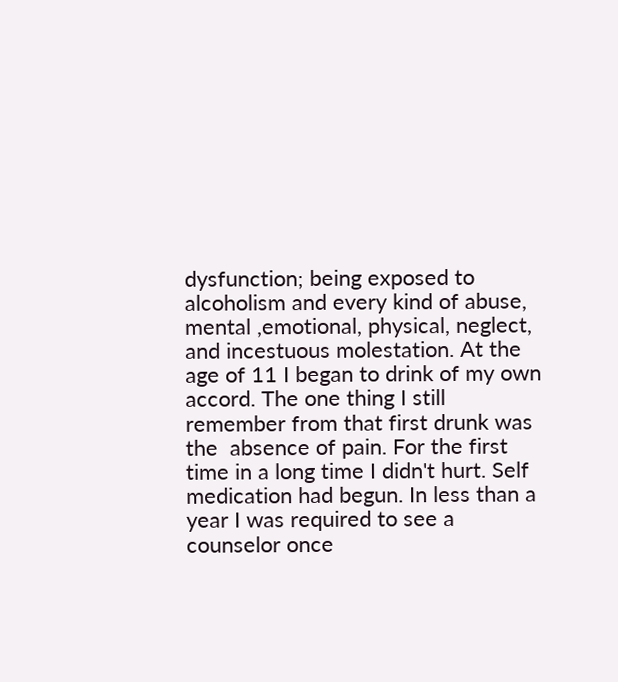dysfunction; being exposed to alcoholism and every kind of abuse, mental ,emotional, physical, neglect, and incestuous molestation. At the age of 11 I began to drink of my own accord. The one thing I still remember from that first drunk was the  absence of pain. For the first time in a long time I didn't hurt. Self medication had begun. In less than a year I was required to see a counselor once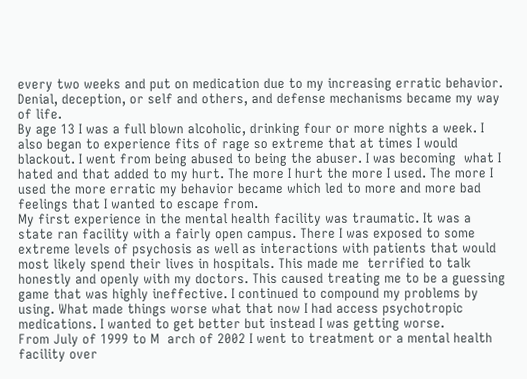every two weeks and put on medication due to my increasing erratic behavior. Denial, deception, or self and others, and defense mechanisms became my way of life.
By age 13 I was a full blown alcoholic, drinking four or more nights a week. I also began to experience fits of rage so extreme that at times I would blackout. I went from being abused to being the abuser. I was becoming  what I hated and that added to my hurt. The more I hurt the more I used. The more I used the more erratic my behavior became which led to more and more bad feelings that I wanted to escape from.
My first experience in the mental health facility was traumatic. It was a state ran facility with a fairly open campus. There I was exposed to some extreme levels of psychosis as well as interactions with patients that would most likely spend their lives in hospitals. This made me  terrified to talk honestly and openly with my doctors. This caused treating me to be a guessing game that was highly ineffective. I continued to compound my problems by using. What made things worse what that now I had access psychotropic medications. I wanted to get better but instead I was getting worse.
From July of 1999 to M  arch of 2002 I went to treatment or a mental health facility over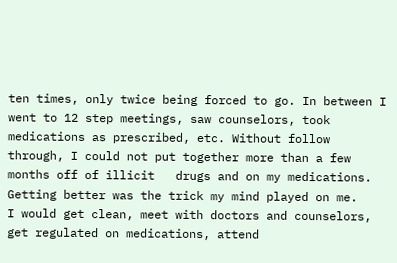ten times, only twice being forced to go. In between I went to 12 step meetings, saw counselors, took medications as prescribed, etc. Without follow through, I could not put together more than a few months off of illicit   drugs and on my medications. Getting better was the trick my mind played on me.
I would get clean, meet with doctors and counselors, get regulated on medications, attend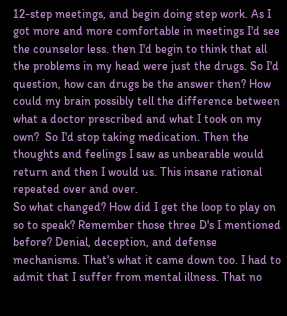12-step meetings, and begin doing step work. As I got more and more comfortable in meetings I'd see the counselor less. then I'd begin to think that all the problems in my head were just the drugs. So I'd question, how can drugs be the answer then? How could my brain possibly tell the difference between what a doctor prescribed and what I took on my own?  So I'd stop taking medication. Then the thoughts and feelings I saw as unbearable would return and then I would us. This insane rational repeated over and over.
So what changed? How did I get the loop to play on so to speak? Remember those three D's I mentioned before? Denial, deception, and defense mechanisms. That's what it came down too. I had to admit that I suffer from mental illness. That no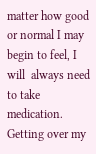matter how good or normal I may begin to feel, I will  always need to take medication. Getting over my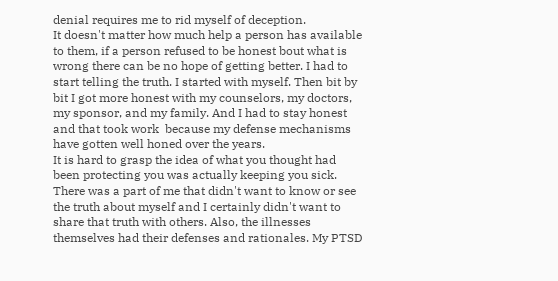denial requires me to rid myself of deception.
It doesn't matter how much help a person has available to them, if a person refused to be honest bout what is wrong there can be no hope of getting better. I had to start telling the truth. I started with myself. Then bit by bit I got more honest with my counselors, my doctors, my sponsor, and my family. And I had to stay honest and that took work  because my defense mechanisms have gotten well honed over the years.
It is hard to grasp the idea of what you thought had been protecting you was actually keeping you sick. There was a part of me that didn't want to know or see the truth about myself and I certainly didn't want to share that truth with others. Also, the illnesses themselves had their defenses and rationales. My PTSD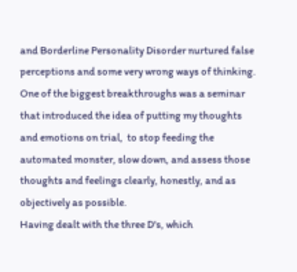and Borderline Personality Disorder nurtured false perceptions and some very wrong ways of thinking. One of the biggest breakthroughs was a seminar that introduced the idea of putting my thoughts and emotions on trial,  to stop feeding the automated monster, slow down, and assess those thoughts and feelings clearly, honestly, and as objectively as possible.
Having dealt with the three D's, which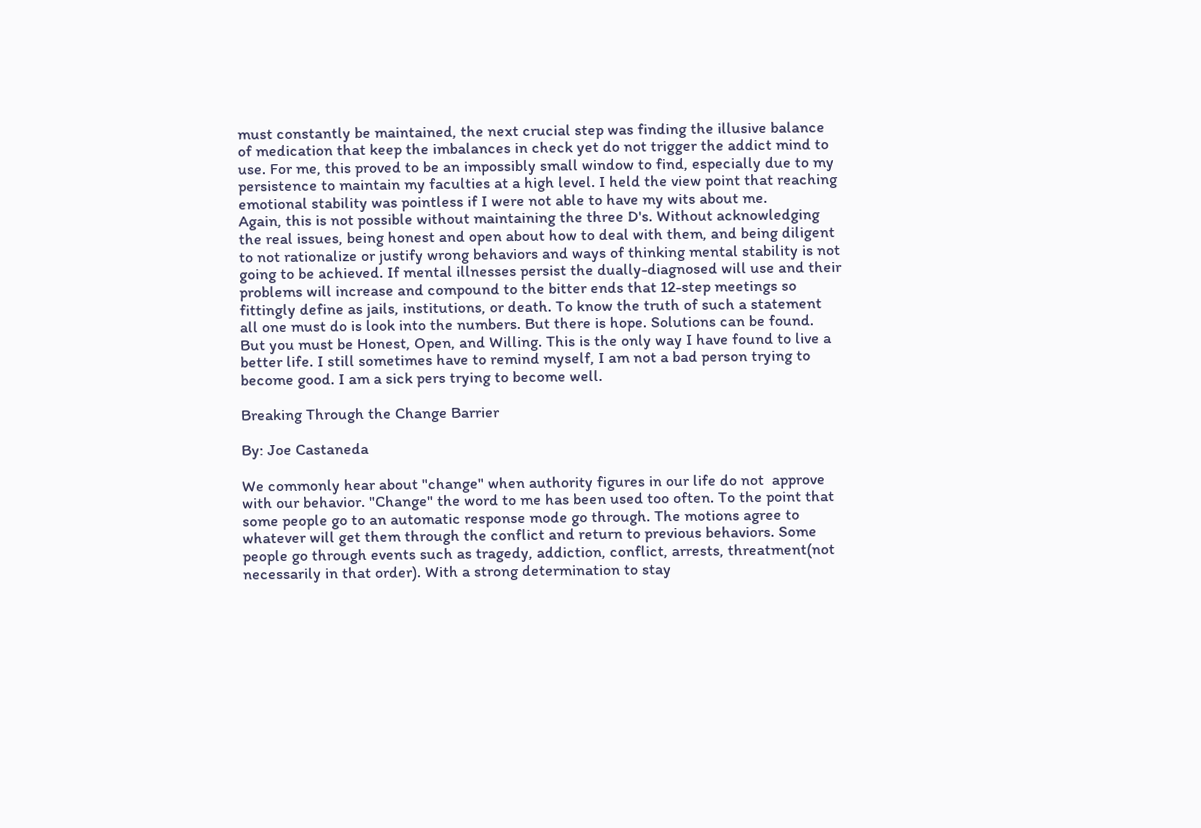must constantly be maintained, the next crucial step was finding the illusive balance of medication that keep the imbalances in check yet do not trigger the addict mind to use. For me, this proved to be an impossibly small window to find, especially due to my persistence to maintain my faculties at a high level. I held the view point that reaching emotional stability was pointless if I were not able to have my wits about me.
Again, this is not possible without maintaining the three D's. Without acknowledging the real issues, being honest and open about how to deal with them, and being diligent to not rationalize or justify wrong behaviors and ways of thinking mental stability is not going to be achieved. If mental illnesses persist the dually-diagnosed will use and their problems will increase and compound to the bitter ends that 12-step meetings so fittingly define as jails, institutions, or death. To know the truth of such a statement all one must do is look into the numbers. But there is hope. Solutions can be found. But you must be Honest, Open, and Willing. This is the only way I have found to live a better life. I still sometimes have to remind myself, I am not a bad person trying to become good. I am a sick pers trying to become well.

Breaking Through the Change Barrier

By: Joe Castaneda

We commonly hear about "change" when authority figures in our life do not  approve with our behavior. "Change" the word to me has been used too often. To the point that some people go to an automatic response mode go through. The motions agree to whatever will get them through the conflict and return to previous behaviors. Some people go through events such as tragedy, addiction, conflict, arrests, threatment(not necessarily in that order). With a strong determination to stay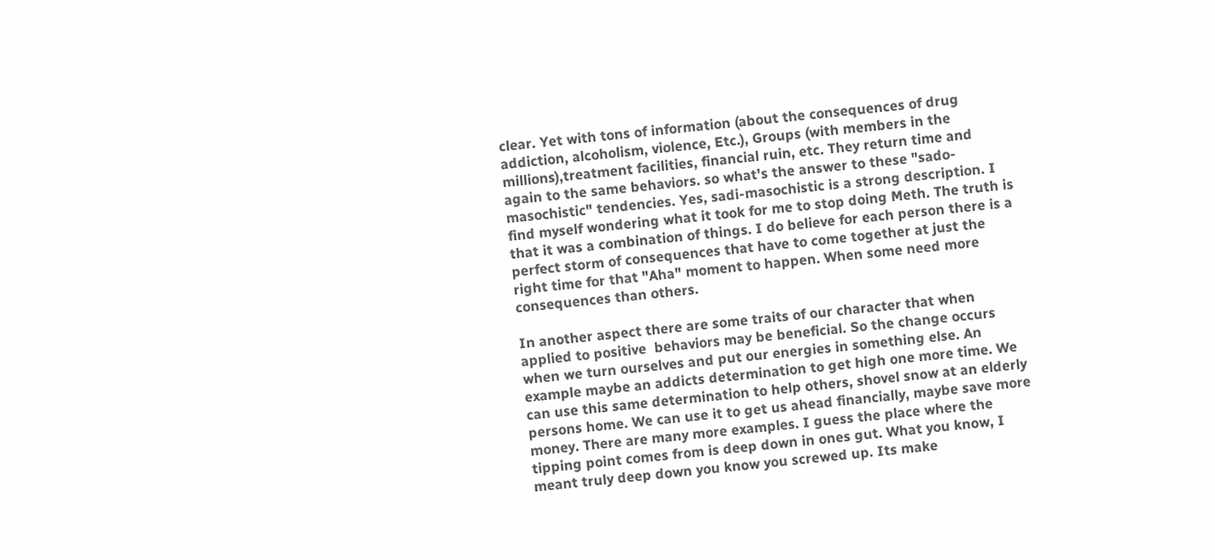clear. Yet with tons of information (about the consequences of drug addiction, alcoholism, violence, Etc.), Groups (with members in the millions),treatment facilities, financial ruin, etc. They return time and again to the same behaviors. so what's the answer to these "sado-masochistic" tendencies. Yes, sadi-masochistic is a strong description. I find myself wondering what it took for me to stop doing Meth. The truth is that it was a combination of things. I do believe for each person there is a perfect storm of consequences that have to come together at just the right time for that "Aha" moment to happen. When some need more consequences than others.

In another aspect there are some traits of our character that when applied to positive  behaviors may be beneficial. So the change occurs when we turn ourselves and put our energies in something else. An example maybe an addicts determination to get high one more time. We can use this same determination to help others, shovel snow at an elderly persons home. We can use it to get us ahead financially, maybe save more money. There are many more examples. I guess the place where the tipping point comes from is deep down in ones gut. What you know, I meant truly deep down you know you screwed up. Its make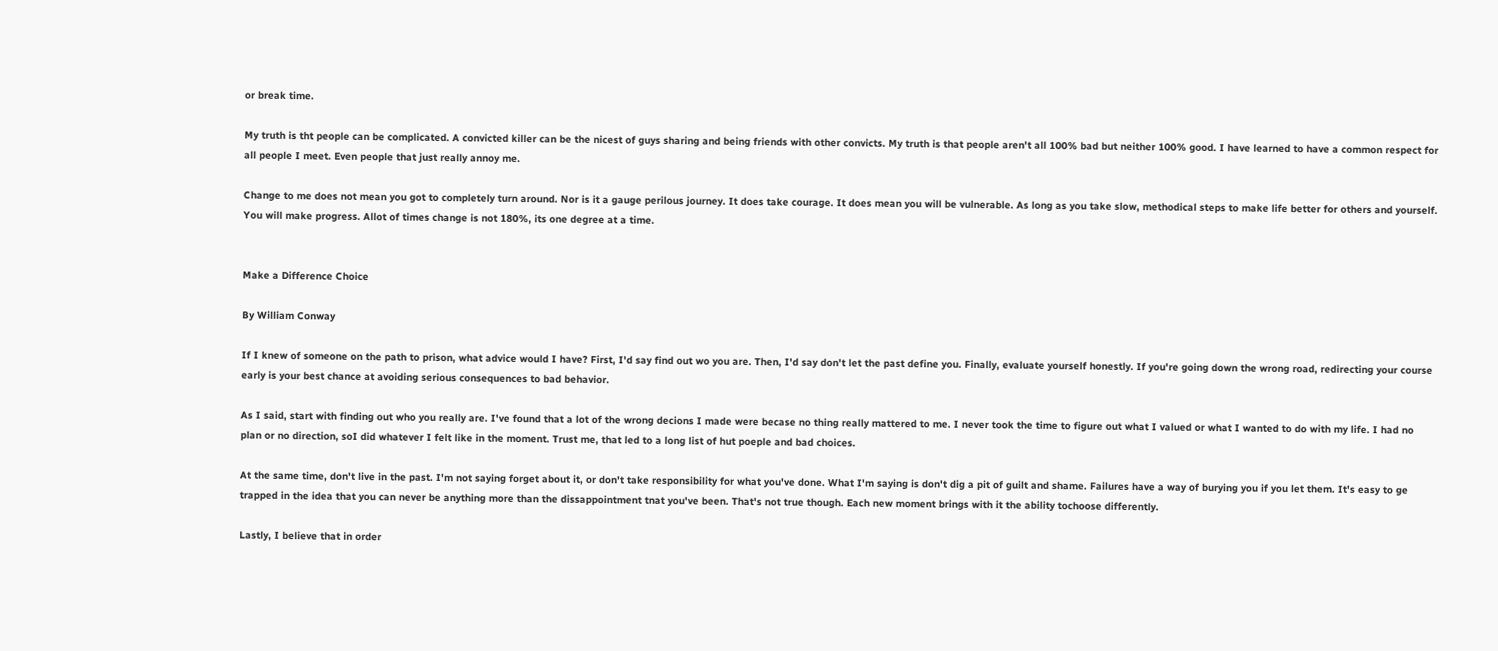or break time.

My truth is tht people can be complicated. A convicted killer can be the nicest of guys sharing and being friends with other convicts. My truth is that people aren't all 100% bad but neither 100% good. I have learned to have a common respect for all people I meet. Even people that just really annoy me.

Change to me does not mean you got to completely turn around. Nor is it a gauge perilous journey. It does take courage. It does mean you will be vulnerable. As long as you take slow, methodical steps to make life better for others and yourself. You will make progress. Allot of times change is not 180%, its one degree at a time.


Make a Difference Choice

By William Conway

If I knew of someone on the path to prison, what advice would I have? First, I'd say find out wo you are. Then, I'd say don't let the past define you. Finally, evaluate yourself honestly. If you're going down the wrong road, redirecting your course early is your best chance at avoiding serious consequences to bad behavior.

As I said, start with finding out who you really are. I've found that a lot of the wrong decions I made were becase no thing really mattered to me. I never took the time to figure out what I valued or what I wanted to do with my life. I had no plan or no direction, soI did whatever I felt like in the moment. Trust me, that led to a long list of hut poeple and bad choices.

At the same time, don't live in the past. I'm not saying forget about it, or don't take responsibility for what you've done. What I'm saying is don't dig a pit of guilt and shame. Failures have a way of burying you if you let them. It's easy to ge trapped in the idea that you can never be anything more than the dissappointment tnat you've been. That's not true though. Each new moment brings with it the ability tochoose differently.

Lastly, I believe that in order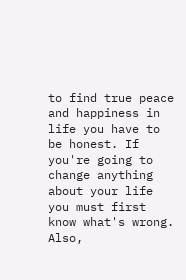to find true peace and happiness in life you have to be honest. If you're going to change anything about your life you must first know what's wrong. Also,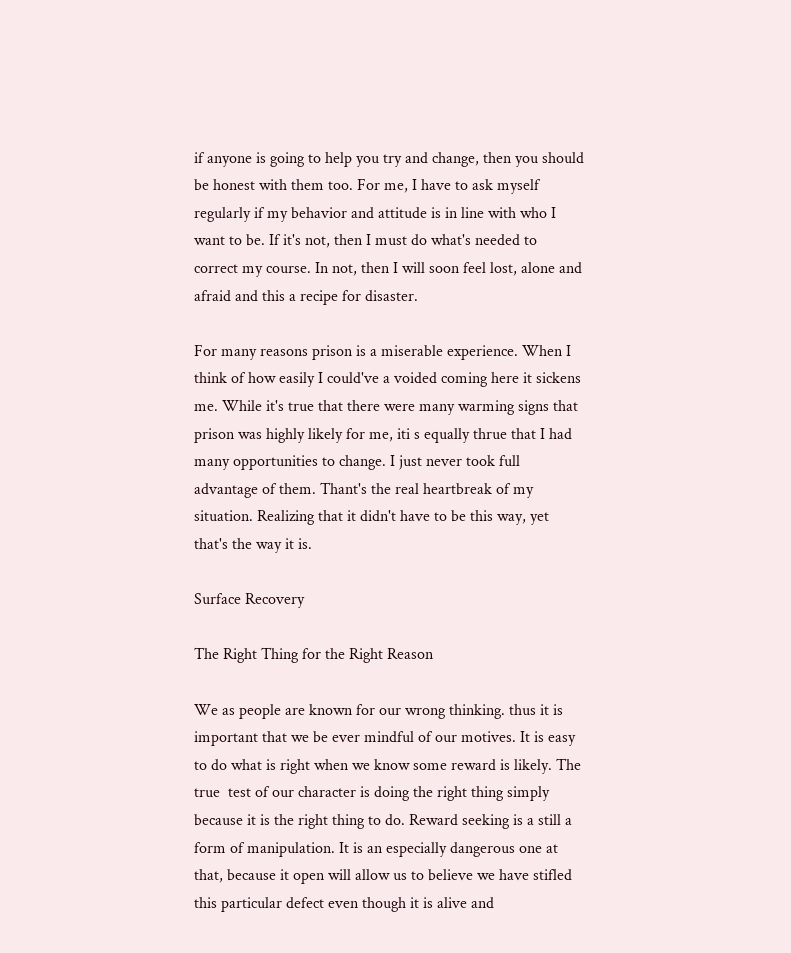if anyone is going to help you try and change, then you should be honest with them too. For me, I have to ask myself regularly if my behavior and attitude is in line with who I want to be. If it's not, then I must do what's needed to correct my course. In not, then I will soon feel lost, alone and afraid and this a recipe for disaster.

For many reasons prison is a miserable experience. When I think of how easily I could've a voided coming here it sickens me. While it's true that there were many warming signs that prison was highly likely for me, iti s equally thrue that I had many opportunities to change. I just never took full advantage of them. Thant's the real heartbreak of my situation. Realizing that it didn't have to be this way, yet that's the way it is.

Surface Recovery

The Right Thing for the Right Reason

We as people are known for our wrong thinking. thus it is important that we be ever mindful of our motives. It is easy to do what is right when we know some reward is likely. The true  test of our character is doing the right thing simply because it is the right thing to do. Reward seeking is a still a form of manipulation. It is an especially dangerous one at that, because it open will allow us to believe we have stifled this particular defect even though it is alive and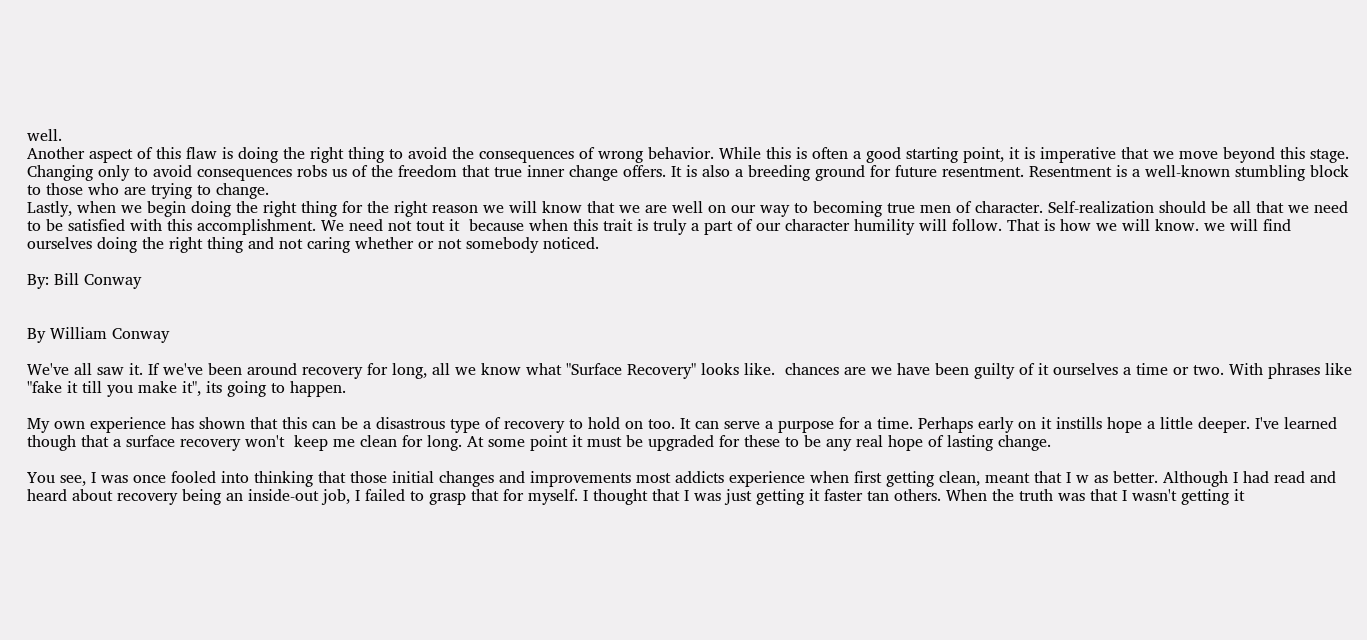well.
Another aspect of this flaw is doing the right thing to avoid the consequences of wrong behavior. While this is often a good starting point, it is imperative that we move beyond this stage. Changing only to avoid consequences robs us of the freedom that true inner change offers. It is also a breeding ground for future resentment. Resentment is a well-known stumbling block to those who are trying to change.
Lastly, when we begin doing the right thing for the right reason we will know that we are well on our way to becoming true men of character. Self-realization should be all that we need to be satisfied with this accomplishment. We need not tout it  because when this trait is truly a part of our character humility will follow. That is how we will know. we will find ourselves doing the right thing and not caring whether or not somebody noticed.

By: Bill Conway


By William Conway

We've all saw it. If we've been around recovery for long, all we know what "Surface Recovery" looks like.  chances are we have been guilty of it ourselves a time or two. With phrases like "fake it till you make it", its going to happen.

My own experience has shown that this can be a disastrous type of recovery to hold on too. It can serve a purpose for a time. Perhaps early on it instills hope a little deeper. I've learned though that a surface recovery won't  keep me clean for long. At some point it must be upgraded for these to be any real hope of lasting change.

You see, I was once fooled into thinking that those initial changes and improvements most addicts experience when first getting clean, meant that I w as better. Although I had read and heard about recovery being an inside-out job, I failed to grasp that for myself. I thought that I was just getting it faster tan others. When the truth was that I wasn't getting it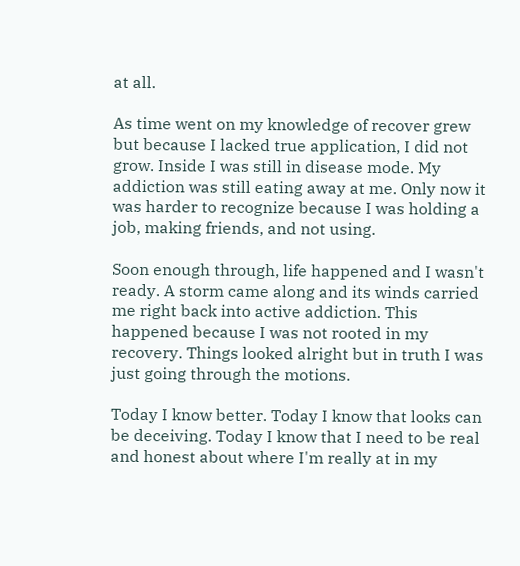at all.

As time went on my knowledge of recover grew but because I lacked true application, I did not grow. Inside I was still in disease mode. My addiction was still eating away at me. Only now it was harder to recognize because I was holding a job, making friends, and not using.

Soon enough through, life happened and I wasn't ready. A storm came along and its winds carried me right back into active addiction. This happened because I was not rooted in my recovery. Things looked alright but in truth I was just going through the motions.

Today I know better. Today I know that looks can be deceiving. Today I know that I need to be real and honest about where I'm really at in my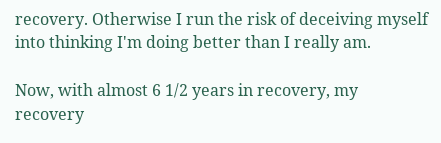recovery. Otherwise I run the risk of deceiving myself into thinking I'm doing better than I really am.

Now, with almost 6 1/2 years in recovery, my recovery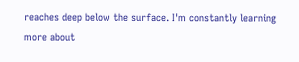reaches deep below the surface. I'm constantly learning more about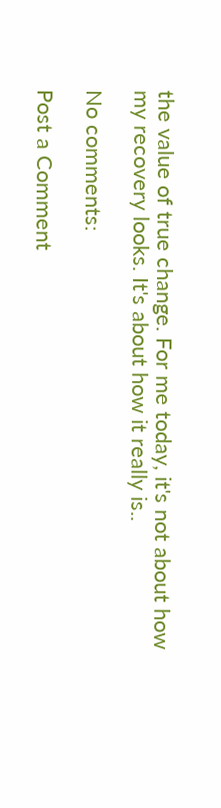the value of true change. For me today, it's not about how my recovery looks. It's about how it really is..

No comments:

Post a Comment